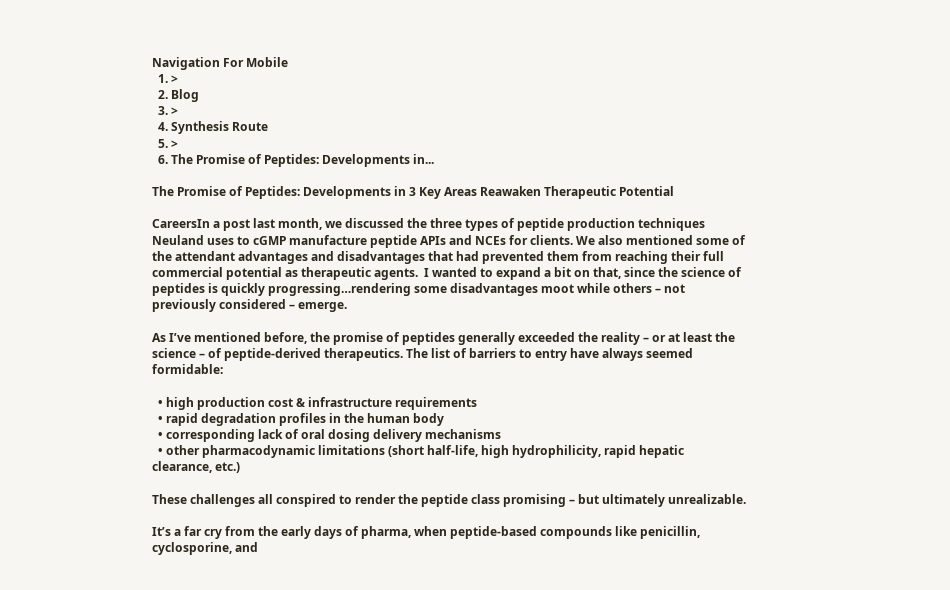Navigation For Mobile
  1. >
  2. Blog
  3. >
  4. Synthesis Route
  5. >
  6. The Promise of Peptides: Developments in...

The Promise of Peptides: Developments in 3 Key Areas Reawaken Therapeutic Potential

CareersIn a post last month, we discussed the three types of peptide production techniques Neuland uses to cGMP manufacture peptide APIs and NCEs for clients. We also mentioned some of the attendant advantages and disadvantages that had prevented them from reaching their full commercial potential as therapeutic agents.  I wanted to expand a bit on that, since the science of peptides is quickly progressing…rendering some disadvantages moot while others – not previously considered – emerge.

As I’ve mentioned before, the promise of peptides generally exceeded the reality – or at least the science – of peptide-derived therapeutics. The list of barriers to entry have always seemed formidable:

  • high production cost & infrastructure requirements
  • rapid degradation profiles in the human body
  • corresponding lack of oral dosing delivery mechanisms
  • other pharmacodynamic limitations (short half-life, high hydrophilicity, rapid hepatic clearance, etc.)

These challenges all conspired to render the peptide class promising – but ultimately unrealizable.

It’s a far cry from the early days of pharma, when peptide-based compounds like penicillin, cyclosporine, and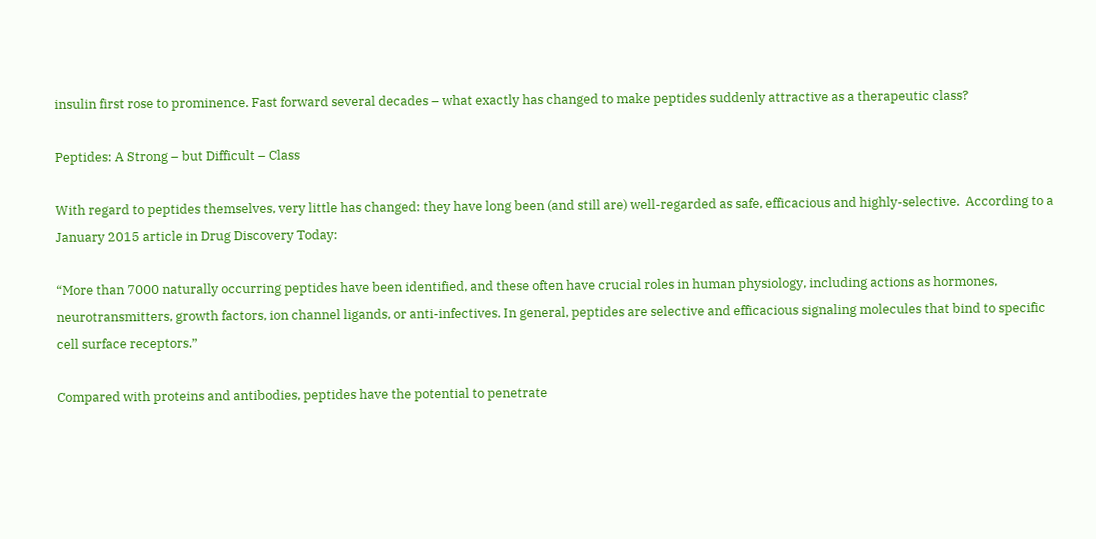insulin first rose to prominence. Fast forward several decades – what exactly has changed to make peptides suddenly attractive as a therapeutic class?

Peptides: A Strong – but Difficult – Class

With regard to peptides themselves, very little has changed: they have long been (and still are) well-regarded as safe, efficacious and highly-selective.  According to a January 2015 article in Drug Discovery Today:

“More than 7000 naturally occurring peptides have been identified, and these often have crucial roles in human physiology, including actions as hormones, neurotransmitters, growth factors, ion channel ligands, or anti-infectives. In general, peptides are selective and efficacious signaling molecules that bind to specific cell surface receptors.”

Compared with proteins and antibodies, peptides have the potential to penetrate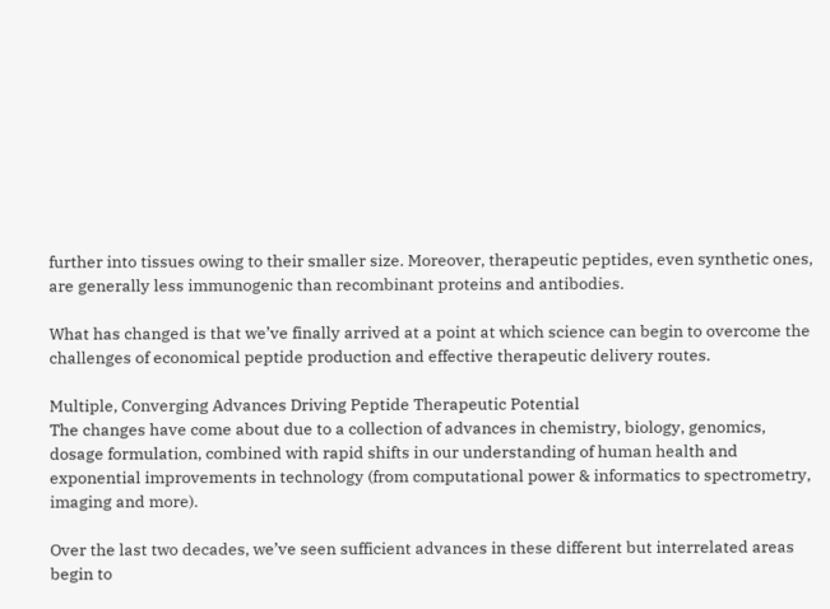further into tissues owing to their smaller size. Moreover, therapeutic peptides, even synthetic ones, are generally less immunogenic than recombinant proteins and antibodies.

What has changed is that we’ve finally arrived at a point at which science can begin to overcome the challenges of economical peptide production and effective therapeutic delivery routes.

Multiple, Converging Advances Driving Peptide Therapeutic Potential
The changes have come about due to a collection of advances in chemistry, biology, genomics, dosage formulation, combined with rapid shifts in our understanding of human health and exponential improvements in technology (from computational power & informatics to spectrometry, imaging and more).

Over the last two decades, we’ve seen sufficient advances in these different but interrelated areas begin to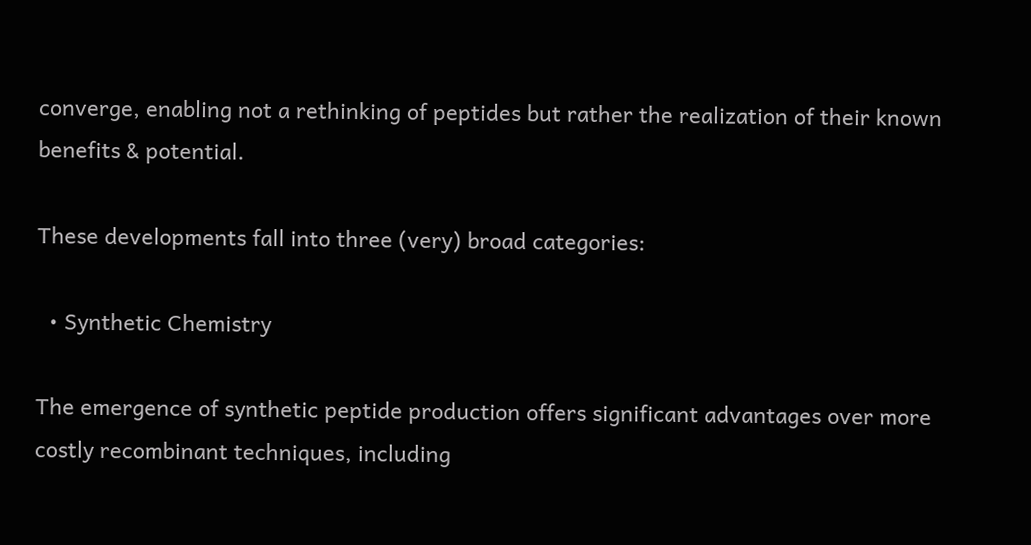converge, enabling not a rethinking of peptides but rather the realization of their known benefits & potential.

These developments fall into three (very) broad categories:

  • Synthetic Chemistry

The emergence of synthetic peptide production offers significant advantages over more costly recombinant techniques, including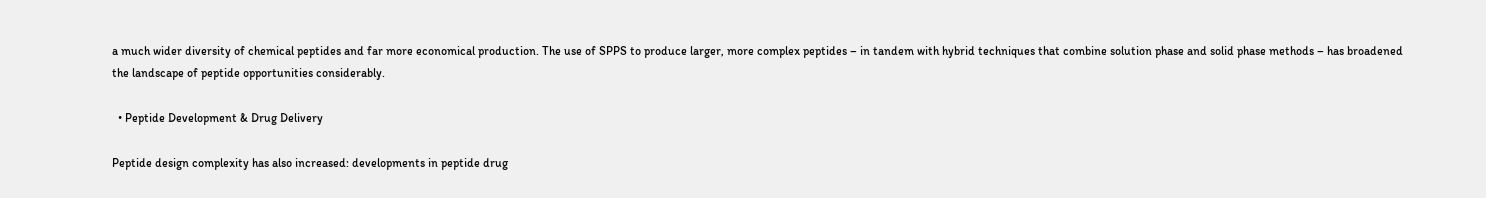a much wider diversity of chemical peptides and far more economical production. The use of SPPS to produce larger, more complex peptides – in tandem with hybrid techniques that combine solution phase and solid phase methods – has broadened the landscape of peptide opportunities considerably.

  • Peptide Development & Drug Delivery

Peptide design complexity has also increased: developments in peptide drug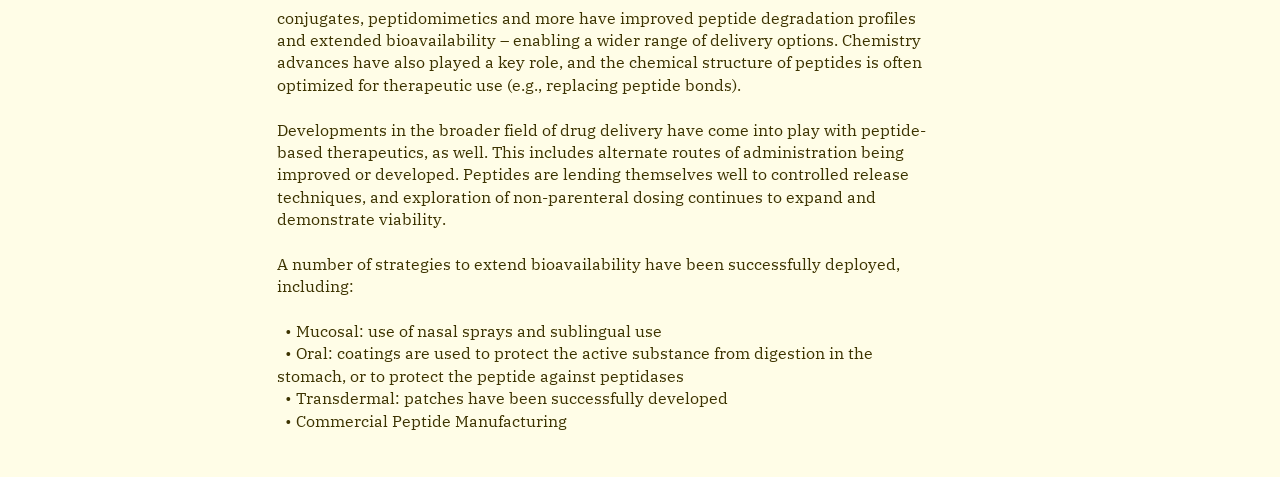conjugates, peptidomimetics and more have improved peptide degradation profiles and extended bioavailability – enabling a wider range of delivery options. Chemistry advances have also played a key role, and the chemical structure of peptides is often optimized for therapeutic use (e.g., replacing peptide bonds).

Developments in the broader field of drug delivery have come into play with peptide-based therapeutics, as well. This includes alternate routes of administration being improved or developed. Peptides are lending themselves well to controlled release techniques, and exploration of non-parenteral dosing continues to expand and demonstrate viability.

A number of strategies to extend bioavailability have been successfully deployed, including:

  • Mucosal: use of nasal sprays and sublingual use
  • Oral: coatings are used to protect the active substance from digestion in the stomach, or to protect the peptide against peptidases
  • Transdermal: patches have been successfully developed
  • Commercial Peptide Manufacturing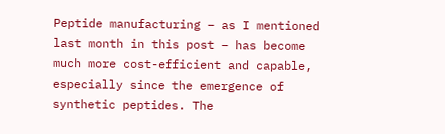Peptide manufacturing – as I mentioned last month in this post – has become much more cost-efficient and capable, especially since the emergence of synthetic peptides. The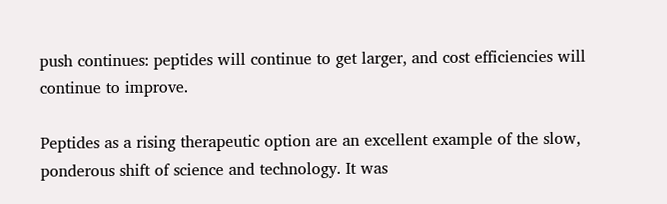push continues: peptides will continue to get larger, and cost efficiencies will continue to improve.

Peptides as a rising therapeutic option are an excellent example of the slow, ponderous shift of science and technology. It was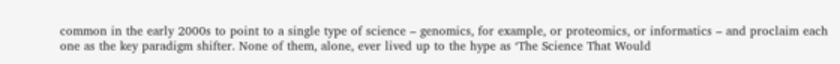common in the early 2000s to point to a single type of science – genomics, for example, or proteomics, or informatics – and proclaim each one as the key paradigm shifter. None of them, alone, ever lived up to the hype as ‘The Science That Would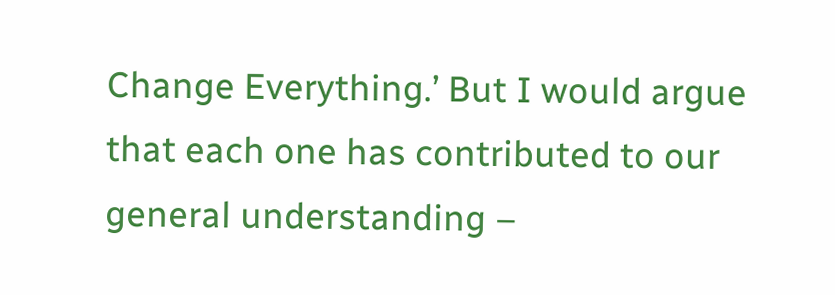Change Everything.’ But I would argue that each one has contributed to our general understanding –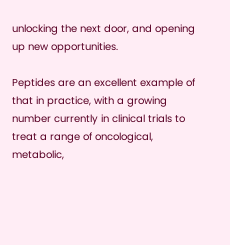unlocking the next door, and opening up new opportunities.

Peptides are an excellent example of that in practice, with a growing number currently in clinical trials to treat a range of oncological, metabolic,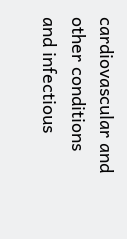cardiovascular and other conditions and infectious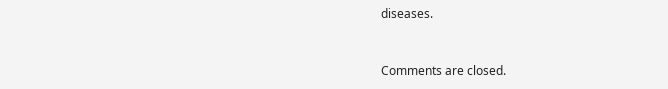diseases.


Comments are closed.